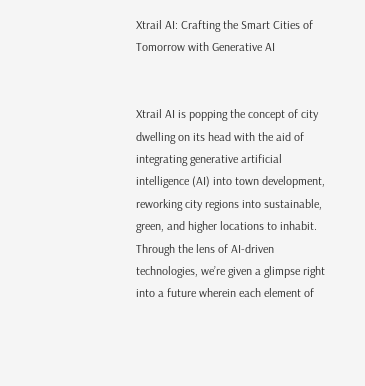Xtrail AI: Crafting the Smart Cities of Tomorrow with Generative AI


Xtrail AI is popping the concept of city dwelling on its head with the aid of integrating generative artificial intelligence (AI) into town development, reworking city regions into sustainable, green, and higher locations to inhabit. Through the lens of AI-driven technologies, we’re given a glimpse right into a future wherein each element of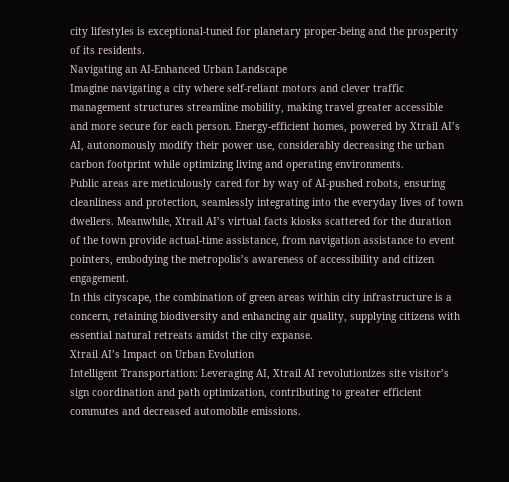city lifestyles is exceptional-tuned for planetary proper-being and the prosperity of its residents.
Navigating an AI-Enhanced Urban Landscape
Imagine navigating a city where self-reliant motors and clever traffic management structures streamline mobility, making travel greater accessible and more secure for each person. Energy-efficient homes, powered by Xtrail AI’s AI, autonomously modify their power use, considerably decreasing the urban carbon footprint while optimizing living and operating environments.
Public areas are meticulously cared for by way of AI-pushed robots, ensuring cleanliness and protection, seamlessly integrating into the everyday lives of town dwellers. Meanwhile, Xtrail AI’s virtual facts kiosks scattered for the duration of the town provide actual-time assistance, from navigation assistance to event pointers, embodying the metropolis’s awareness of accessibility and citizen engagement.
In this cityscape, the combination of green areas within city infrastructure is a concern, retaining biodiversity and enhancing air quality, supplying citizens with essential natural retreats amidst the city expanse.
Xtrail AI’s Impact on Urban Evolution
Intelligent Transportation: Leveraging AI, Xtrail AI revolutionizes site visitor’s sign coordination and path optimization, contributing to greater efficient commutes and decreased automobile emissions.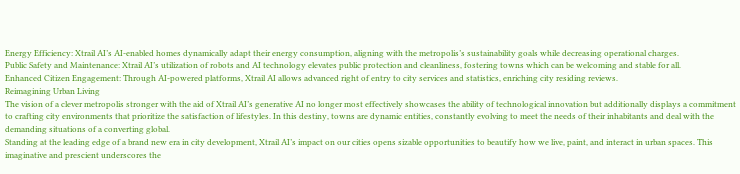Energy Efficiency: Xtrail AI’s AI-enabled homes dynamically adapt their energy consumption, aligning with the metropolis’s sustainability goals while decreasing operational charges.
Public Safety and Maintenance: Xtrail AI’s utilization of robots and AI technology elevates public protection and cleanliness, fostering towns which can be welcoming and stable for all.
Enhanced Citizen Engagement: Through AI-powered platforms, Xtrail AI allows advanced right of entry to city services and statistics, enriching city residing reviews.
Reimagining Urban Living
The vision of a clever metropolis stronger with the aid of Xtrail AI’s generative AI no longer most effectively showcases the ability of technological innovation but additionally displays a commitment to crafting city environments that prioritize the satisfaction of lifestyles. In this destiny, towns are dynamic entities, constantly evolving to meet the needs of their inhabitants and deal with the demanding situations of a converting global.
Standing at the leading edge of a brand new era in city development, Xtrail AI’s impact on our cities opens sizable opportunities to beautify how we live, paint, and interact in urban spaces. This imaginative and prescient underscores the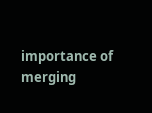importance of merging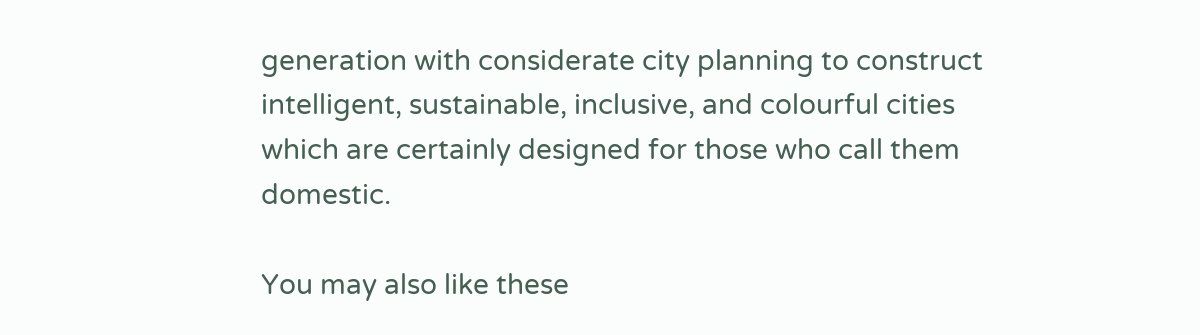generation with considerate city planning to construct intelligent, sustainable, inclusive, and colourful cities which are certainly designed for those who call them domestic.

You may also like these